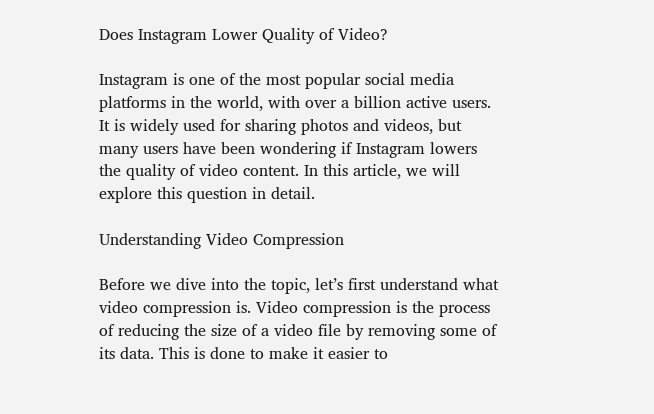Does Instagram Lower Quality of Video?

Instagram is one of the most popular social media platforms in the world, with over a billion active users. It is widely used for sharing photos and videos, but many users have been wondering if Instagram lowers the quality of video content. In this article, we will explore this question in detail.

Understanding Video Compression

Before we dive into the topic, let’s first understand what video compression is. Video compression is the process of reducing the size of a video file by removing some of its data. This is done to make it easier to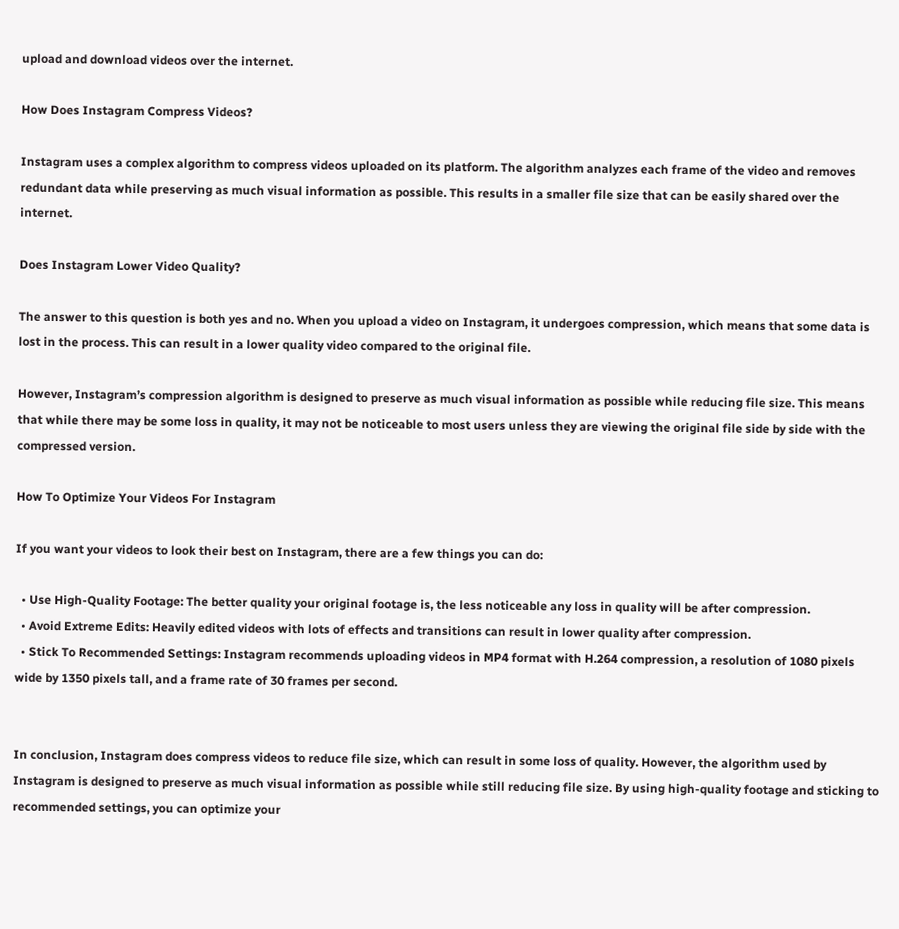upload and download videos over the internet.

How Does Instagram Compress Videos?

Instagram uses a complex algorithm to compress videos uploaded on its platform. The algorithm analyzes each frame of the video and removes redundant data while preserving as much visual information as possible. This results in a smaller file size that can be easily shared over the internet.

Does Instagram Lower Video Quality?

The answer to this question is both yes and no. When you upload a video on Instagram, it undergoes compression, which means that some data is lost in the process. This can result in a lower quality video compared to the original file.

However, Instagram’s compression algorithm is designed to preserve as much visual information as possible while reducing file size. This means that while there may be some loss in quality, it may not be noticeable to most users unless they are viewing the original file side by side with the compressed version.

How To Optimize Your Videos For Instagram

If you want your videos to look their best on Instagram, there are a few things you can do:

  • Use High-Quality Footage: The better quality your original footage is, the less noticeable any loss in quality will be after compression.
  • Avoid Extreme Edits: Heavily edited videos with lots of effects and transitions can result in lower quality after compression.
  • Stick To Recommended Settings: Instagram recommends uploading videos in MP4 format with H.264 compression, a resolution of 1080 pixels wide by 1350 pixels tall, and a frame rate of 30 frames per second.


In conclusion, Instagram does compress videos to reduce file size, which can result in some loss of quality. However, the algorithm used by Instagram is designed to preserve as much visual information as possible while still reducing file size. By using high-quality footage and sticking to recommended settings, you can optimize your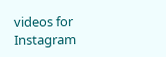videos for Instagram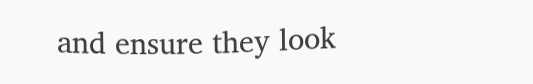and ensure they look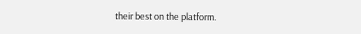their best on the platform.